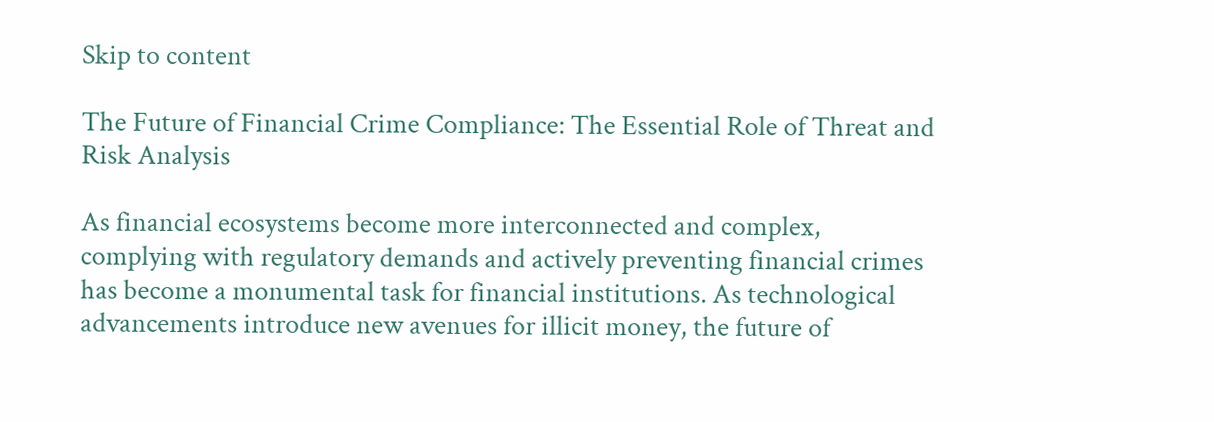Skip to content

The Future of Financial Crime Compliance: The Essential Role of Threat and Risk Analysis

As financial ecosystems become more interconnected and complex, complying with regulatory demands and actively preventing financial crimes has become a monumental task for financial institutions. As technological advancements introduce new avenues for illicit money, the future of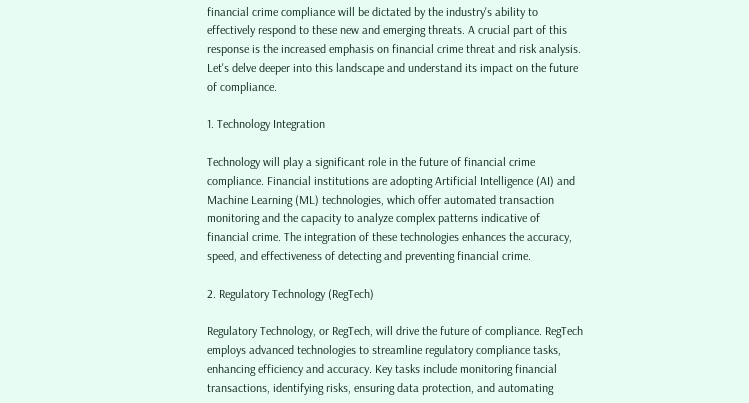financial crime compliance will be dictated by the industry's ability to effectively respond to these new and emerging threats. A crucial part of this response is the increased emphasis on financial crime threat and risk analysis. Let's delve deeper into this landscape and understand its impact on the future of compliance.

1. Technology Integration

Technology will play a significant role in the future of financial crime compliance. Financial institutions are adopting Artificial Intelligence (AI) and Machine Learning (ML) technologies, which offer automated transaction monitoring and the capacity to analyze complex patterns indicative of financial crime. The integration of these technologies enhances the accuracy, speed, and effectiveness of detecting and preventing financial crime.

2. Regulatory Technology (RegTech)

Regulatory Technology, or RegTech, will drive the future of compliance. RegTech employs advanced technologies to streamline regulatory compliance tasks, enhancing efficiency and accuracy. Key tasks include monitoring financial transactions, identifying risks, ensuring data protection, and automating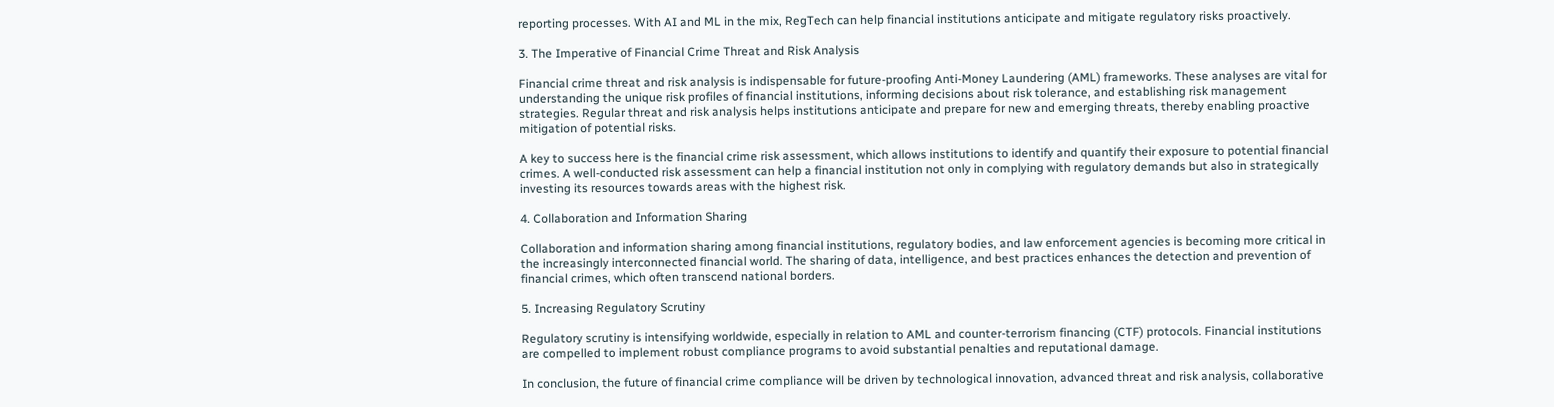reporting processes. With AI and ML in the mix, RegTech can help financial institutions anticipate and mitigate regulatory risks proactively.

3. The Imperative of Financial Crime Threat and Risk Analysis

Financial crime threat and risk analysis is indispensable for future-proofing Anti-Money Laundering (AML) frameworks. These analyses are vital for understanding the unique risk profiles of financial institutions, informing decisions about risk tolerance, and establishing risk management strategies. Regular threat and risk analysis helps institutions anticipate and prepare for new and emerging threats, thereby enabling proactive mitigation of potential risks.

A key to success here is the financial crime risk assessment, which allows institutions to identify and quantify their exposure to potential financial crimes. A well-conducted risk assessment can help a financial institution not only in complying with regulatory demands but also in strategically investing its resources towards areas with the highest risk.

4. Collaboration and Information Sharing

Collaboration and information sharing among financial institutions, regulatory bodies, and law enforcement agencies is becoming more critical in the increasingly interconnected financial world. The sharing of data, intelligence, and best practices enhances the detection and prevention of financial crimes, which often transcend national borders.

5. Increasing Regulatory Scrutiny

Regulatory scrutiny is intensifying worldwide, especially in relation to AML and counter-terrorism financing (CTF) protocols. Financial institutions are compelled to implement robust compliance programs to avoid substantial penalties and reputational damage.

In conclusion, the future of financial crime compliance will be driven by technological innovation, advanced threat and risk analysis, collaborative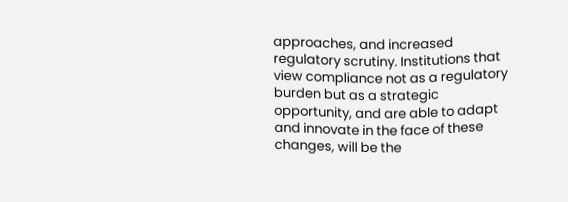approaches, and increased regulatory scrutiny. Institutions that view compliance not as a regulatory burden but as a strategic opportunity, and are able to adapt and innovate in the face of these changes, will be the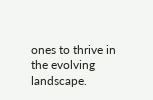ones to thrive in the evolving landscape.